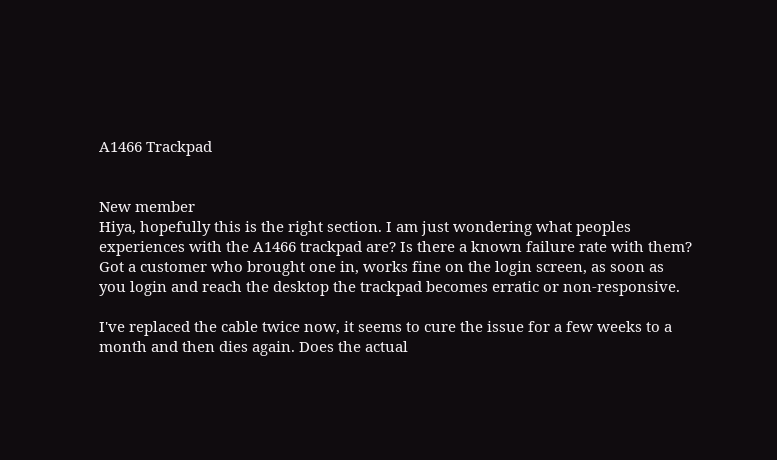A1466 Trackpad


New member
Hiya, hopefully this is the right section. I am just wondering what peoples experiences with the A1466 trackpad are? Is there a known failure rate with them? Got a customer who brought one in, works fine on the login screen, as soon as you login and reach the desktop the trackpad becomes erratic or non-responsive.

I've replaced the cable twice now, it seems to cure the issue for a few weeks to a month and then dies again. Does the actual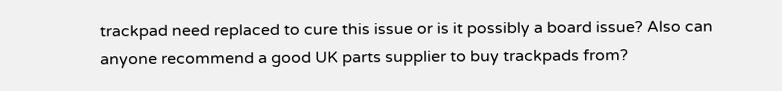trackpad need replaced to cure this issue or is it possibly a board issue? Also can anyone recommend a good UK parts supplier to buy trackpads from?